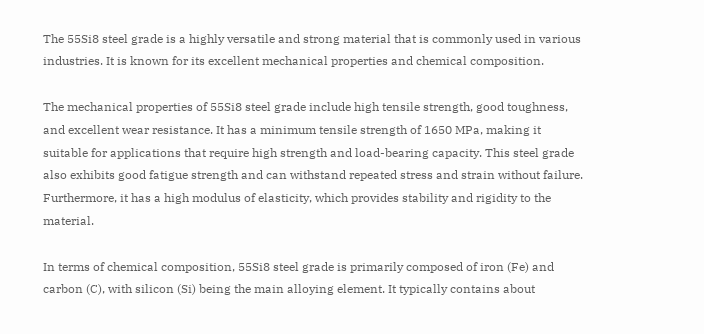The 55Si8 steel grade is a highly versatile and strong material that is commonly used in various industries. It is known for its excellent mechanical properties and chemical composition.

The mechanical properties of 55Si8 steel grade include high tensile strength, good toughness, and excellent wear resistance. It has a minimum tensile strength of 1650 MPa, making it suitable for applications that require high strength and load-bearing capacity. This steel grade also exhibits good fatigue strength and can withstand repeated stress and strain without failure. Furthermore, it has a high modulus of elasticity, which provides stability and rigidity to the material.

In terms of chemical composition, 55Si8 steel grade is primarily composed of iron (Fe) and carbon (C), with silicon (Si) being the main alloying element. It typically contains about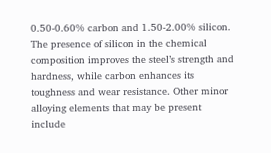0.50-0.60% carbon and 1.50-2.00% silicon. The presence of silicon in the chemical composition improves the steel’s strength and hardness, while carbon enhances its toughness and wear resistance. Other minor alloying elements that may be present include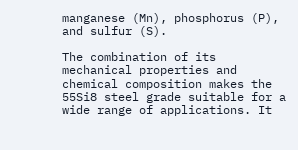manganese (Mn), phosphorus (P), and sulfur (S).

The combination of its mechanical properties and chemical composition makes the 55Si8 steel grade suitable for a wide range of applications. It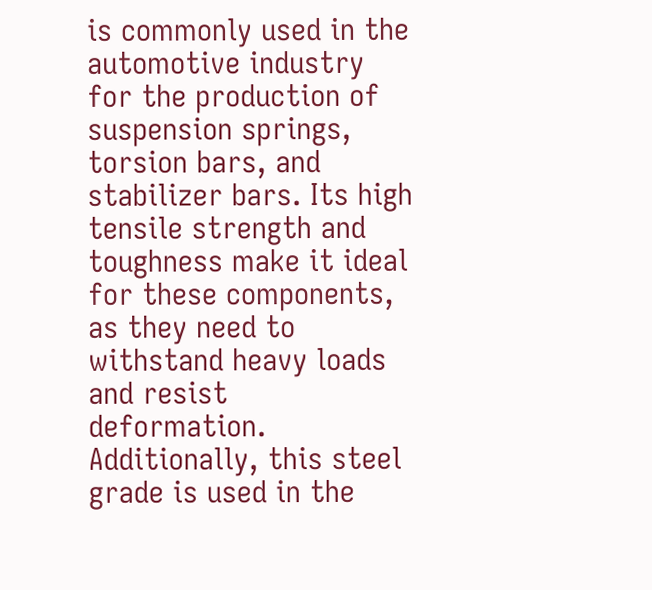is commonly used in the automotive industry for the production of suspension springs, torsion bars, and stabilizer bars. Its high tensile strength and toughness make it ideal for these components, as they need to withstand heavy loads and resist deformation. Additionally, this steel grade is used in the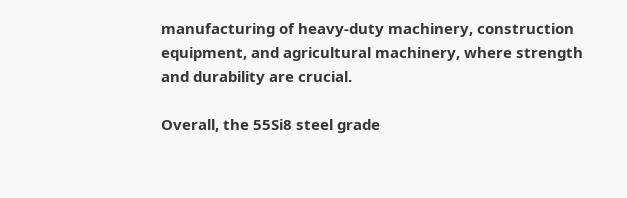manufacturing of heavy-duty machinery, construction equipment, and agricultural machinery, where strength and durability are crucial.

Overall, the 55Si8 steel grade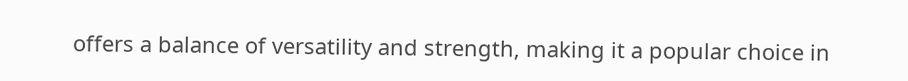offers a balance of versatility and strength, making it a popular choice in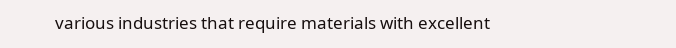various industries that require materials with excellent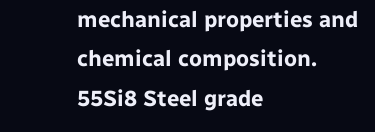mechanical properties and chemical composition.
55Si8 Steel grade